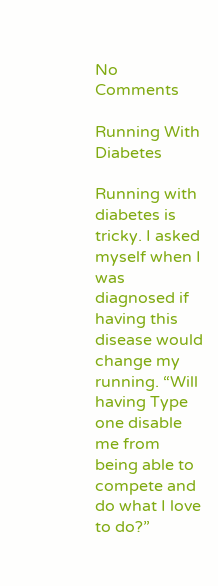No Comments

Running With Diabetes

Running with diabetes is tricky. I asked myself when I was diagnosed if having this disease would change my running. “Will having Type one disable me from being able to compete and do what I love to do?”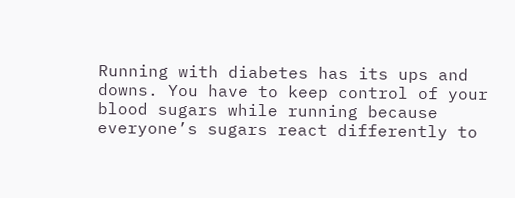Running with diabetes has its ups and downs. You have to keep control of your blood sugars while running because everyone’s sugars react differently to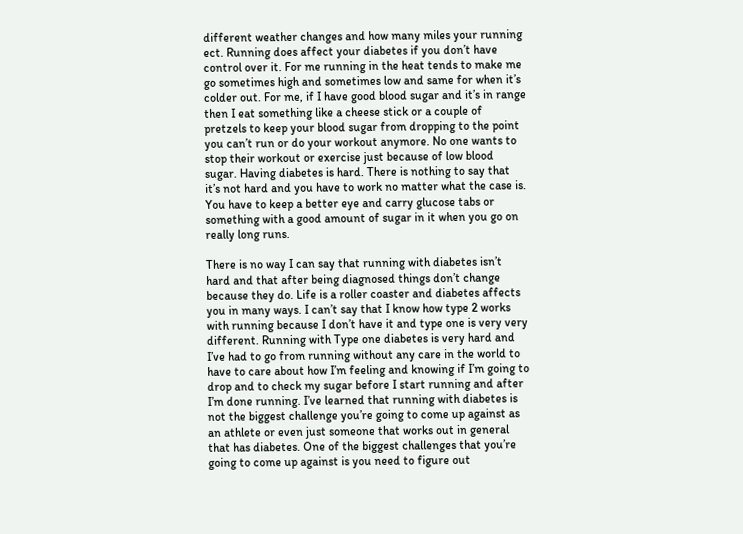different weather changes and how many miles your running ect. Running does affect your diabetes if you don’t have control over it. For me running in the heat tends to make me go sometimes high and sometimes low and same for when it’s colder out. For me, if I have good blood sugar and it’s in range then I eat something like a cheese stick or a couple of pretzels to keep your blood sugar from dropping to the point you can’t run or do your workout anymore. No one wants to stop their workout or exercise just because of low blood sugar. Having diabetes is hard. There is nothing to say that it’s not hard and you have to work no matter what the case is. You have to keep a better eye and carry glucose tabs or something with a good amount of sugar in it when you go on really long runs.

There is no way I can say that running with diabetes isn’t hard and that after being diagnosed things don’t change because they do. Life is a roller coaster and diabetes affects you in many ways. I can’t say that I know how type 2 works with running because I don’t have it and type one is very very different. Running with Type one diabetes is very hard and I’ve had to go from running without any care in the world to have to care about how I’m feeling and knowing if I’m going to drop and to check my sugar before I start running and after I’m done running. I’ve learned that running with diabetes is not the biggest challenge you’re going to come up against as an athlete or even just someone that works out in general that has diabetes. One of the biggest challenges that you’re going to come up against is you need to figure out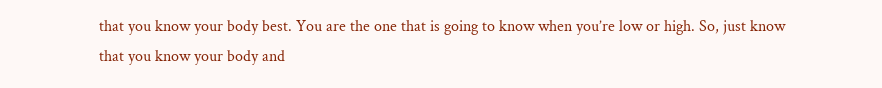that you know your body best. You are the one that is going to know when you’re low or high. So, just know that you know your body and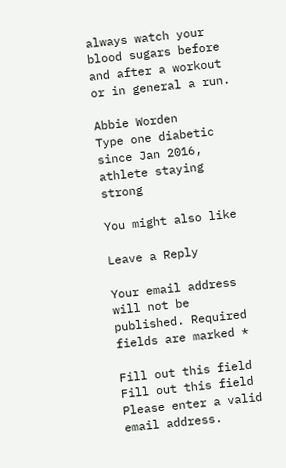always watch your blood sugars before and after a workout or in general a run.

Abbie Worden
Type one diabetic since Jan 2016, athlete staying strong

You might also like

Leave a Reply

Your email address will not be published. Required fields are marked *

Fill out this field
Fill out this field
Please enter a valid email address.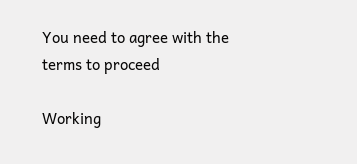You need to agree with the terms to proceed

Working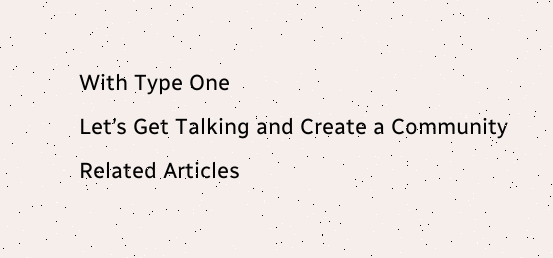With Type One
Let’s Get Talking and Create a Community
Related Articles